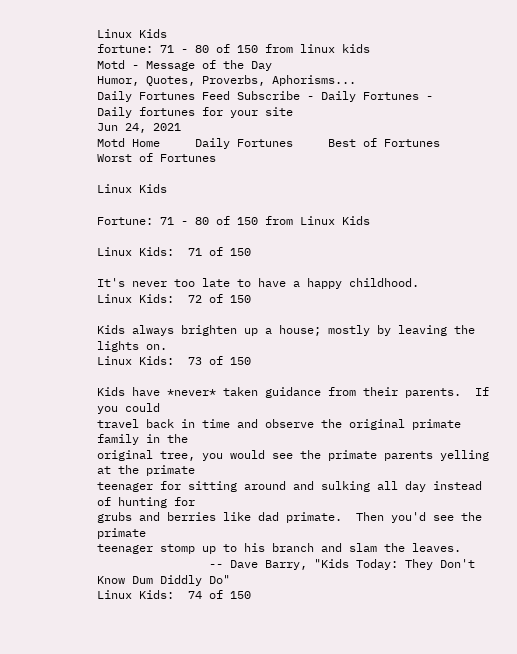Linux Kids
fortune: 71 - 80 of 150 from linux kids
Motd - Message of the Day
Humor, Quotes, Proverbs, Aphorisms...
Daily Fortunes Feed Subscribe - Daily Fortunes -
Daily fortunes for your site
Jun 24, 2021
Motd Home     Daily Fortunes     Best of Fortunes     Worst of Fortunes

Linux Kids

Fortune: 71 - 80 of 150 from Linux Kids

Linux Kids:  71 of 150

It's never too late to have a happy childhood.
Linux Kids:  72 of 150

Kids always brighten up a house; mostly by leaving the lights on.
Linux Kids:  73 of 150

Kids have *never* taken guidance from their parents.  If you could
travel back in time and observe the original primate family in the
original tree, you would see the primate parents yelling at the primate
teenager for sitting around and sulking all day instead of hunting for
grubs and berries like dad primate.  Then you'd see the primate
teenager stomp up to his branch and slam the leaves.
                -- Dave Barry, "Kids Today: They Don't Know Dum Diddly Do"
Linux Kids:  74 of 150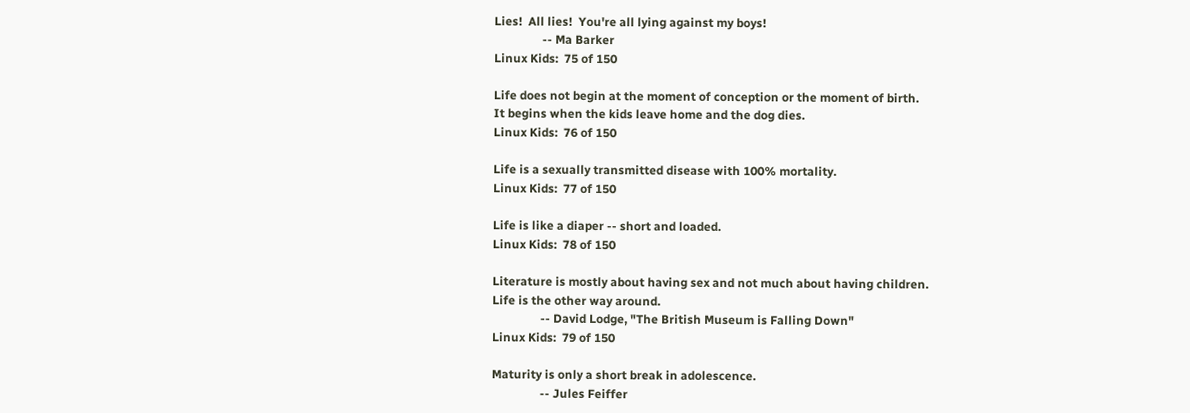Lies!  All lies!  You're all lying against my boys!
                -- Ma Barker
Linux Kids:  75 of 150

Life does not begin at the moment of conception or the moment of birth.
It begins when the kids leave home and the dog dies.
Linux Kids:  76 of 150

Life is a sexually transmitted disease with 100% mortality.
Linux Kids:  77 of 150

Life is like a diaper -- short and loaded.
Linux Kids:  78 of 150

Literature is mostly about having sex and not much about having children.
Life is the other way around.
                -- David Lodge, "The British Museum is Falling Down"
Linux Kids:  79 of 150

Maturity is only a short break in adolescence.
                -- Jules Feiffer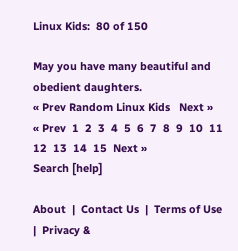Linux Kids:  80 of 150

May you have many beautiful and obedient daughters.
« Prev Random Linux Kids   Next »
« Prev  1  2  3  4  5  6  7  8  9  10  11  12  13  14  15  Next »
Search [help]

About  |  Contact Us  |  Terms of Use  |  Privacy &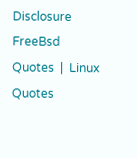Disclosure
FreeBsd Quotes  |  Linux Quotes